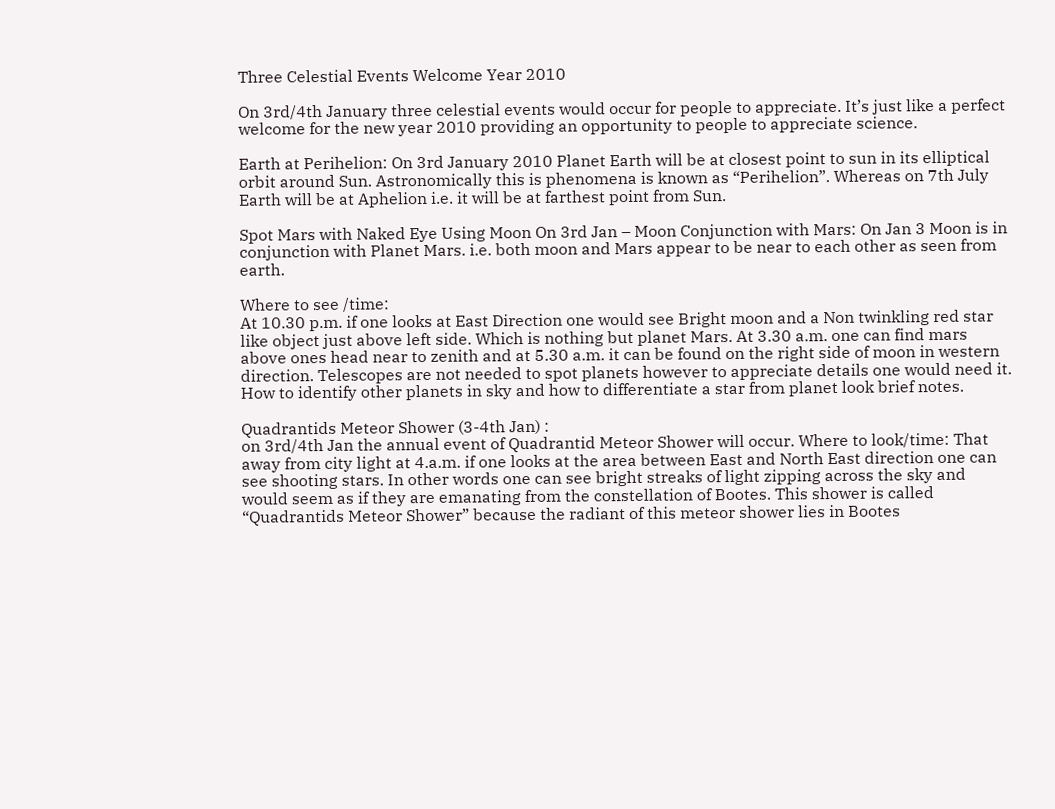Three Celestial Events Welcome Year 2010

On 3rd/4th January three celestial events would occur for people to appreciate. It’s just like a perfect welcome for the new year 2010 providing an opportunity to people to appreciate science.

Earth at Perihelion: On 3rd January 2010 Planet Earth will be at closest point to sun in its elliptical orbit around Sun. Astronomically this is phenomena is known as “Perihelion”. Whereas on 7th July Earth will be at Aphelion i.e. it will be at farthest point from Sun.

Spot Mars with Naked Eye Using Moon On 3rd Jan – Moon Conjunction with Mars: On Jan 3 Moon is in conjunction with Planet Mars. i.e. both moon and Mars appear to be near to each other as seen from earth.

Where to see /time:
At 10.30 p.m. if one looks at East Direction one would see Bright moon and a Non twinkling red star like object just above left side. Which is nothing but planet Mars. At 3.30 a.m. one can find mars above ones head near to zenith and at 5.30 a.m. it can be found on the right side of moon in western direction. Telescopes are not needed to spot planets however to appreciate details one would need it. How to identify other planets in sky and how to differentiate a star from planet look brief notes.

Quadrantids Meteor Shower (3-4th Jan) :
on 3rd/4th Jan the annual event of Quadrantid Meteor Shower will occur. Where to look/time: That away from city light at 4.a.m. if one looks at the area between East and North East direction one can see shooting stars. In other words one can see bright streaks of light zipping across the sky and would seem as if they are emanating from the constellation of Bootes. This shower is called “Quadrantids Meteor Shower” because the radiant of this meteor shower lies in Bootes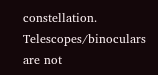constellation. Telescopes/binoculars are not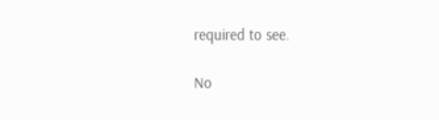required to see.

No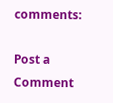comments:

Post a Comment